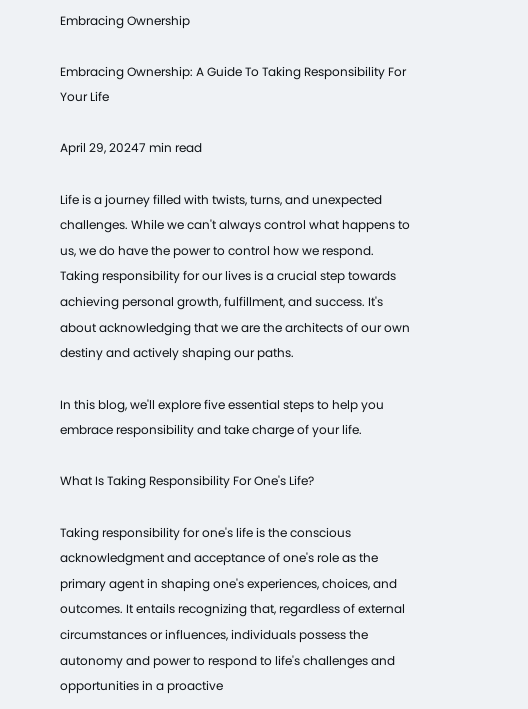Embracing Ownership

Embracing Ownership: A Guide To Taking Responsibility For Your Life

April 29, 20247 min read

Life is a journey filled with twists, turns, and unexpected challenges. While we can't always control what happens to us, we do have the power to control how we respond. Taking responsibility for our lives is a crucial step towards achieving personal growth, fulfillment, and success. It's about acknowledging that we are the architects of our own destiny and actively shaping our paths.

In this blog, we'll explore five essential steps to help you embrace responsibility and take charge of your life.

What Is Taking Responsibility For One's Life?

Taking responsibility for one's life is the conscious acknowledgment and acceptance of one's role as the primary agent in shaping one's experiences, choices, and outcomes. It entails recognizing that, regardless of external circumstances or influences, individuals possess the autonomy and power to respond to life's challenges and opportunities in a proactive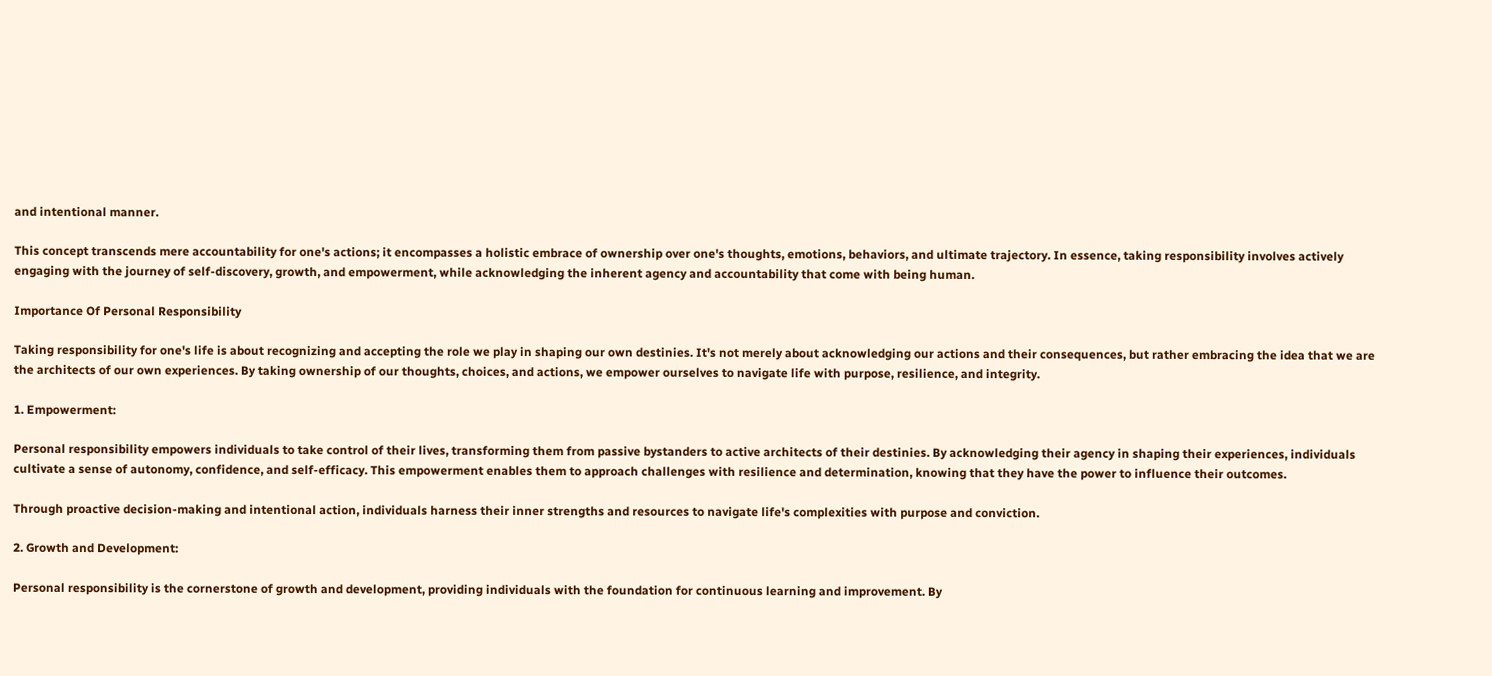and intentional manner.

This concept transcends mere accountability for one's actions; it encompasses a holistic embrace of ownership over one's thoughts, emotions, behaviors, and ultimate trajectory. In essence, taking responsibility involves actively engaging with the journey of self-discovery, growth, and empowerment, while acknowledging the inherent agency and accountability that come with being human.

Importance Of Personal Responsibility

Taking responsibility for one's life is about recognizing and accepting the role we play in shaping our own destinies. It's not merely about acknowledging our actions and their consequences, but rather embracing the idea that we are the architects of our own experiences. By taking ownership of our thoughts, choices, and actions, we empower ourselves to navigate life with purpose, resilience, and integrity.

1. Empowerment:

Personal responsibility empowers individuals to take control of their lives, transforming them from passive bystanders to active architects of their destinies. By acknowledging their agency in shaping their experiences, individuals cultivate a sense of autonomy, confidence, and self-efficacy. This empowerment enables them to approach challenges with resilience and determination, knowing that they have the power to influence their outcomes.

Through proactive decision-making and intentional action, individuals harness their inner strengths and resources to navigate life's complexities with purpose and conviction.

2. Growth and Development:

Personal responsibility is the cornerstone of growth and development, providing individuals with the foundation for continuous learning and improvement. By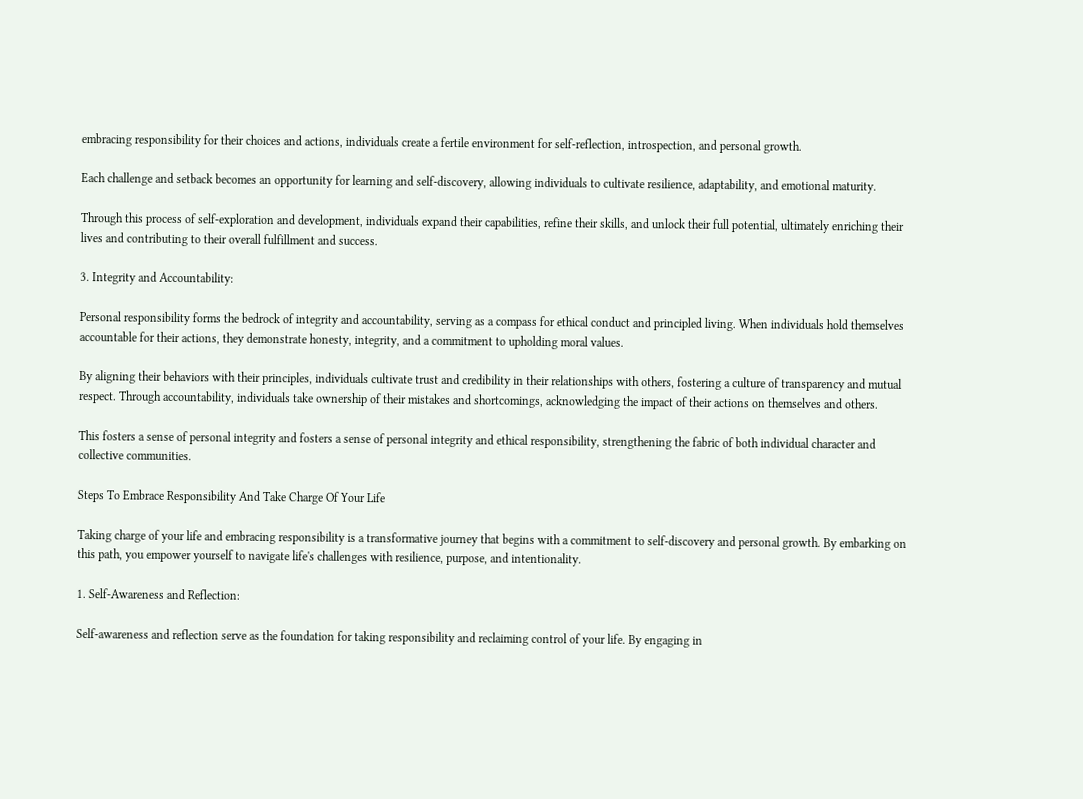embracing responsibility for their choices and actions, individuals create a fertile environment for self-reflection, introspection, and personal growth.

Each challenge and setback becomes an opportunity for learning and self-discovery, allowing individuals to cultivate resilience, adaptability, and emotional maturity.

Through this process of self-exploration and development, individuals expand their capabilities, refine their skills, and unlock their full potential, ultimately enriching their lives and contributing to their overall fulfillment and success.

3. Integrity and Accountability:

Personal responsibility forms the bedrock of integrity and accountability, serving as a compass for ethical conduct and principled living. When individuals hold themselves accountable for their actions, they demonstrate honesty, integrity, and a commitment to upholding moral values.

By aligning their behaviors with their principles, individuals cultivate trust and credibility in their relationships with others, fostering a culture of transparency and mutual respect. Through accountability, individuals take ownership of their mistakes and shortcomings, acknowledging the impact of their actions on themselves and others.

This fosters a sense of personal integrity and fosters a sense of personal integrity and ethical responsibility, strengthening the fabric of both individual character and collective communities.

Steps To Embrace Responsibility And Take Charge Of Your Life

Taking charge of your life and embracing responsibility is a transformative journey that begins with a commitment to self-discovery and personal growth. By embarking on this path, you empower yourself to navigate life's challenges with resilience, purpose, and intentionality.

1. Self-Awareness and Reflection:

Self-awareness and reflection serve as the foundation for taking responsibility and reclaiming control of your life. By engaging in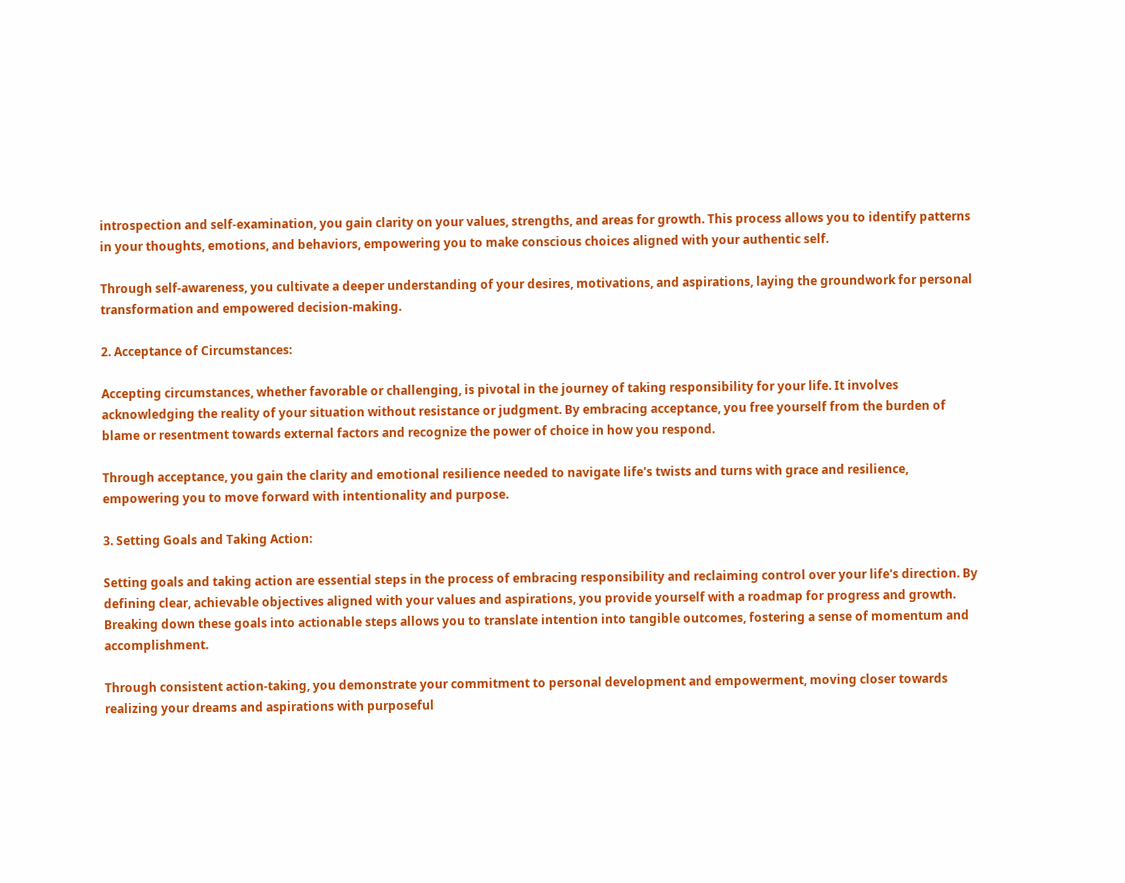introspection and self-examination, you gain clarity on your values, strengths, and areas for growth. This process allows you to identify patterns in your thoughts, emotions, and behaviors, empowering you to make conscious choices aligned with your authentic self.

Through self-awareness, you cultivate a deeper understanding of your desires, motivations, and aspirations, laying the groundwork for personal transformation and empowered decision-making.

2. Acceptance of Circumstances:

Accepting circumstances, whether favorable or challenging, is pivotal in the journey of taking responsibility for your life. It involves acknowledging the reality of your situation without resistance or judgment. By embracing acceptance, you free yourself from the burden of blame or resentment towards external factors and recognize the power of choice in how you respond.

Through acceptance, you gain the clarity and emotional resilience needed to navigate life's twists and turns with grace and resilience, empowering you to move forward with intentionality and purpose.

3. Setting Goals and Taking Action:

Setting goals and taking action are essential steps in the process of embracing responsibility and reclaiming control over your life's direction. By defining clear, achievable objectives aligned with your values and aspirations, you provide yourself with a roadmap for progress and growth. Breaking down these goals into actionable steps allows you to translate intention into tangible outcomes, fostering a sense of momentum and accomplishment.

Through consistent action-taking, you demonstrate your commitment to personal development and empowerment, moving closer towards realizing your dreams and aspirations with purposeful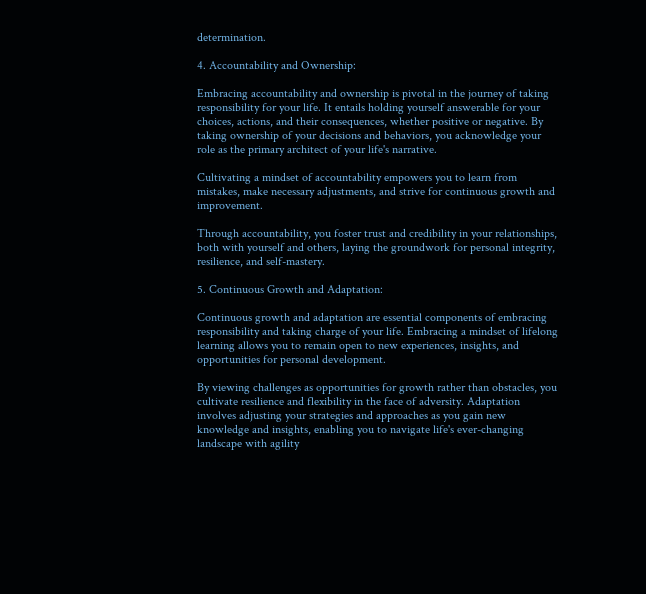determination.

4. Accountability and Ownership:

Embracing accountability and ownership is pivotal in the journey of taking responsibility for your life. It entails holding yourself answerable for your choices, actions, and their consequences, whether positive or negative. By taking ownership of your decisions and behaviors, you acknowledge your role as the primary architect of your life's narrative.

Cultivating a mindset of accountability empowers you to learn from mistakes, make necessary adjustments, and strive for continuous growth and improvement.

Through accountability, you foster trust and credibility in your relationships, both with yourself and others, laying the groundwork for personal integrity, resilience, and self-mastery.

5. Continuous Growth and Adaptation:

Continuous growth and adaptation are essential components of embracing responsibility and taking charge of your life. Embracing a mindset of lifelong learning allows you to remain open to new experiences, insights, and opportunities for personal development.

By viewing challenges as opportunities for growth rather than obstacles, you cultivate resilience and flexibility in the face of adversity. Adaptation involves adjusting your strategies and approaches as you gain new knowledge and insights, enabling you to navigate life's ever-changing landscape with agility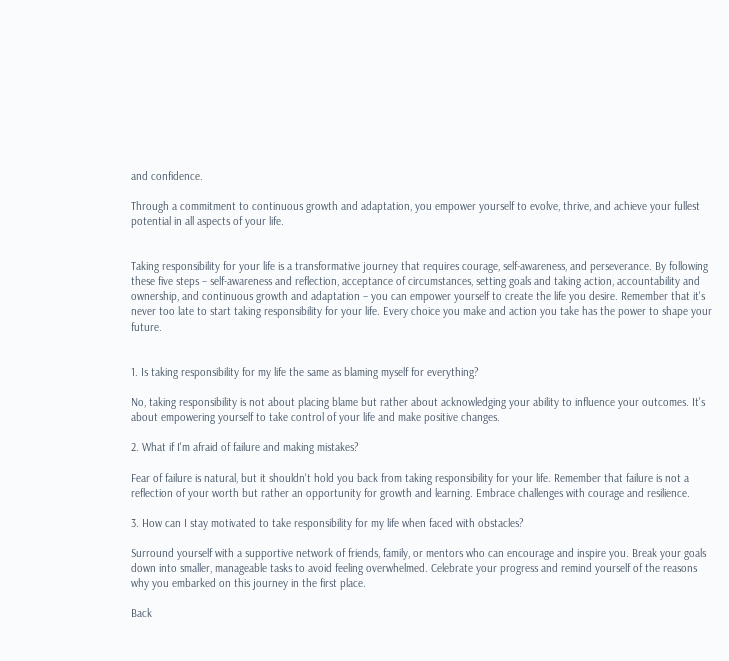and confidence.

Through a commitment to continuous growth and adaptation, you empower yourself to evolve, thrive, and achieve your fullest potential in all aspects of your life.


Taking responsibility for your life is a transformative journey that requires courage, self-awareness, and perseverance. By following these five steps – self-awareness and reflection, acceptance of circumstances, setting goals and taking action, accountability and ownership, and continuous growth and adaptation – you can empower yourself to create the life you desire. Remember that it's never too late to start taking responsibility for your life. Every choice you make and action you take has the power to shape your future.


1. Is taking responsibility for my life the same as blaming myself for everything?

No, taking responsibility is not about placing blame but rather about acknowledging your ability to influence your outcomes. It's about empowering yourself to take control of your life and make positive changes.

2. What if I'm afraid of failure and making mistakes?

Fear of failure is natural, but it shouldn't hold you back from taking responsibility for your life. Remember that failure is not a reflection of your worth but rather an opportunity for growth and learning. Embrace challenges with courage and resilience.

3. How can I stay motivated to take responsibility for my life when faced with obstacles?

Surround yourself with a supportive network of friends, family, or mentors who can encourage and inspire you. Break your goals down into smaller, manageable tasks to avoid feeling overwhelmed. Celebrate your progress and remind yourself of the reasons why you embarked on this journey in the first place.

Back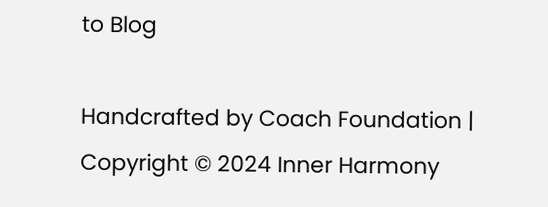to Blog

Handcrafted by Coach Foundation | Copyright © 2024 Inner Harmony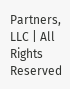Partners, LLC | All Rights Reserved